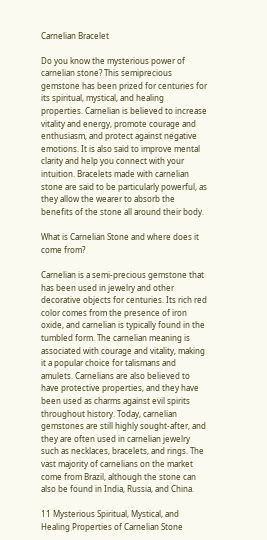Carnelian Bracelet

Do you know the mysterious power of carnelian stone? This semiprecious gemstone has been prized for centuries for its spiritual, mystical, and healing properties. Carnelian is believed to increase vitality and energy, promote courage and enthusiasm, and protect against negative emotions. It is also said to improve mental clarity and help you connect with your intuition. Bracelets made with carnelian stone are said to be particularly powerful, as they allow the wearer to absorb the benefits of the stone all around their body.

What is Carnelian Stone and where does it come from?

Carnelian is a semi-precious gemstone that has been used in jewelry and other decorative objects for centuries. Its rich red color comes from the presence of iron oxide, and carnelian is typically found in the tumbled form. The carnelian meaning is associated with courage and vitality, making it a popular choice for talismans and amulets. Carnelians are also believed to have protective properties, and they have been used as charms against evil spirits throughout history. Today, carnelian gemstones are still highly sought-after, and they are often used in carnelian jewelry such as necklaces, bracelets, and rings. The vast majority of carnelians on the market come from Brazil, although the stone can also be found in India, Russia, and China.

11 Mysterious Spiritual, Mystical, and Healing Properties of Carnelian Stone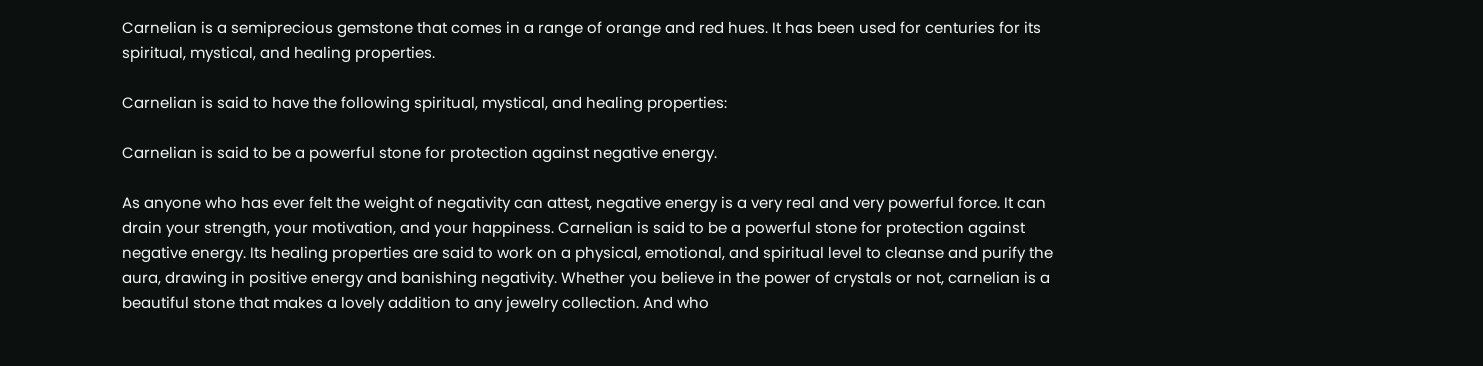Carnelian is a semiprecious gemstone that comes in a range of orange and red hues. It has been used for centuries for its spiritual, mystical, and healing properties.

Carnelian is said to have the following spiritual, mystical, and healing properties:

Carnelian is said to be a powerful stone for protection against negative energy.

As anyone who has ever felt the weight of negativity can attest, negative energy is a very real and very powerful force. It can drain your strength, your motivation, and your happiness. Carnelian is said to be a powerful stone for protection against negative energy. Its healing properties are said to work on a physical, emotional, and spiritual level to cleanse and purify the aura, drawing in positive energy and banishing negativity. Whether you believe in the power of crystals or not, carnelian is a beautiful stone that makes a lovely addition to any jewelry collection. And who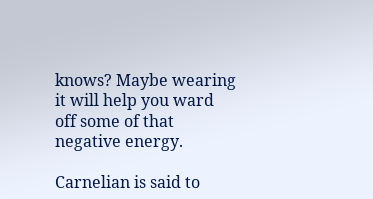knows? Maybe wearing it will help you ward off some of that negative energy.

Carnelian is said to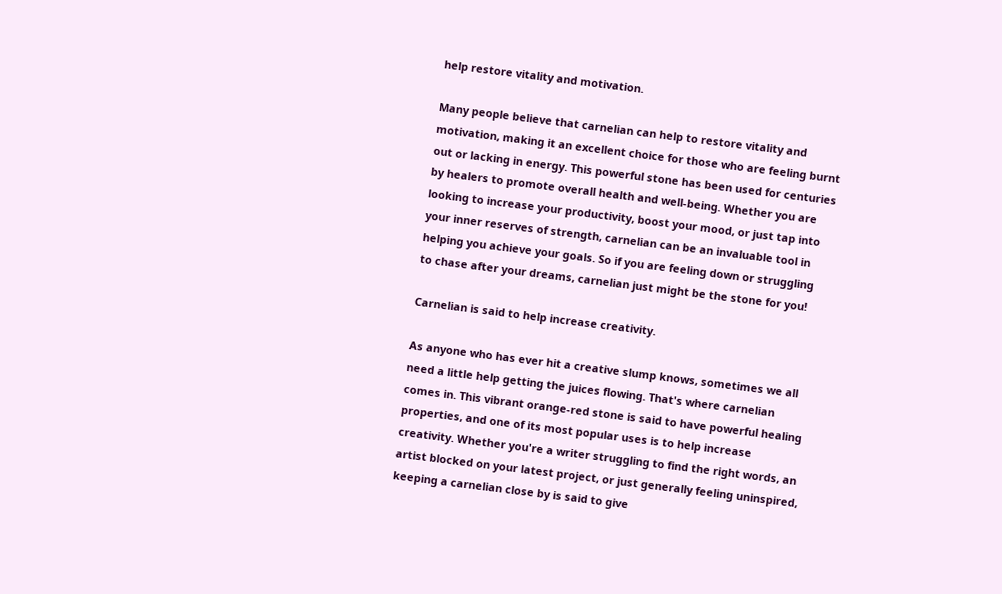help restore vitality and motivation.

Many people believe that carnelian can help to restore vitality and motivation, making it an excellent choice for those who are feeling burnt out or lacking in energy. This powerful stone has been used for centuries by healers to promote overall health and well-being. Whether you are looking to increase your productivity, boost your mood, or just tap into your inner reserves of strength, carnelian can be an invaluable tool in helping you achieve your goals. So if you are feeling down or struggling to chase after your dreams, carnelian just might be the stone for you!

Carnelian is said to help increase creativity.

As anyone who has ever hit a creative slump knows, sometimes we all need a little help getting the juices flowing. That's where carnelian comes in. This vibrant orange-red stone is said to have powerful healing properties, and one of its most popular uses is to help increase creativity. Whether you're a writer struggling to find the right words, an artist blocked on your latest project, or just generally feeling uninspired, keeping a carnelian close by is said to give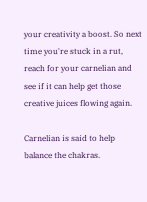your creativity a boost. So next time you're stuck in a rut, reach for your carnelian and see if it can help get those creative juices flowing again.

Carnelian is said to help balance the chakras.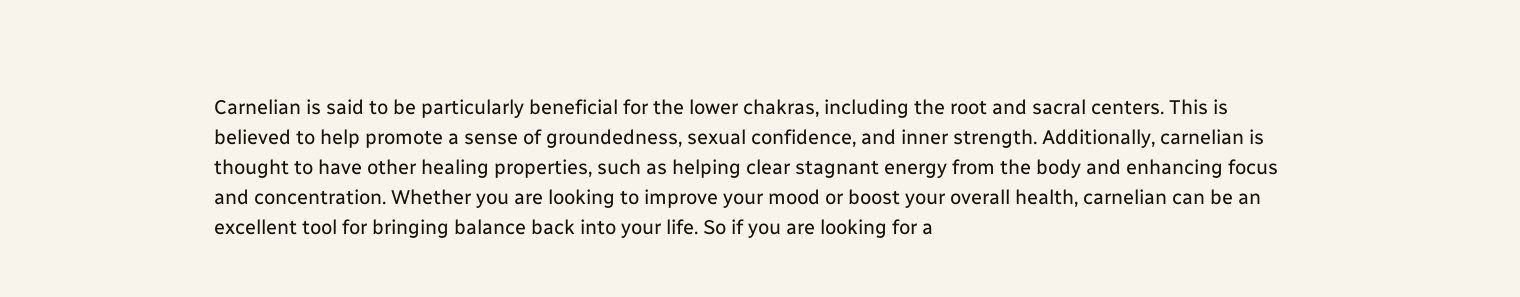Carnelian is said to be particularly beneficial for the lower chakras, including the root and sacral centers. This is believed to help promote a sense of groundedness, sexual confidence, and inner strength. Additionally, carnelian is thought to have other healing properties, such as helping clear stagnant energy from the body and enhancing focus and concentration. Whether you are looking to improve your mood or boost your overall health, carnelian can be an excellent tool for bringing balance back into your life. So if you are looking for a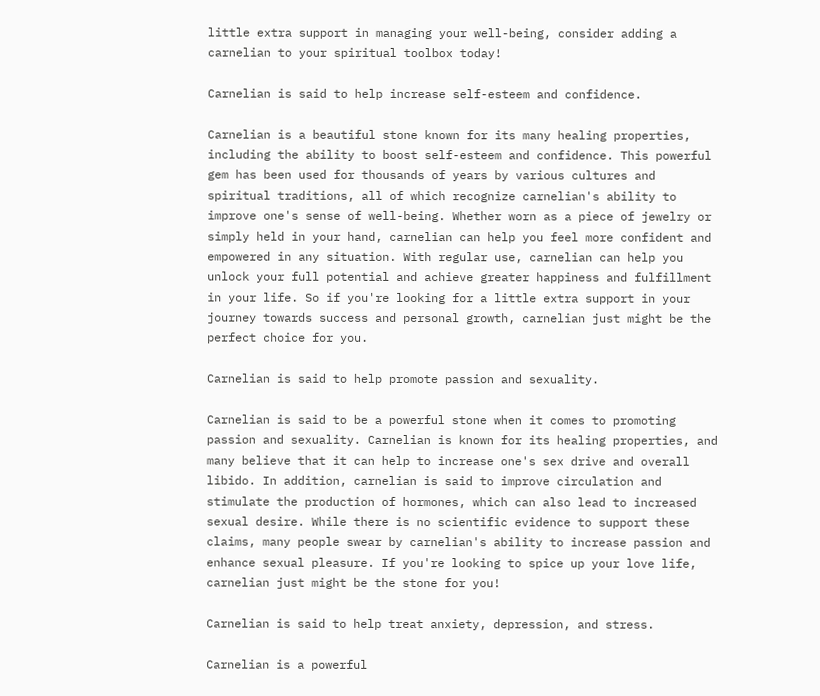little extra support in managing your well-being, consider adding a carnelian to your spiritual toolbox today!

Carnelian is said to help increase self-esteem and confidence.

Carnelian is a beautiful stone known for its many healing properties, including the ability to boost self-esteem and confidence. This powerful gem has been used for thousands of years by various cultures and spiritual traditions, all of which recognize carnelian's ability to improve one's sense of well-being. Whether worn as a piece of jewelry or simply held in your hand, carnelian can help you feel more confident and empowered in any situation. With regular use, carnelian can help you unlock your full potential and achieve greater happiness and fulfillment in your life. So if you're looking for a little extra support in your journey towards success and personal growth, carnelian just might be the perfect choice for you.

Carnelian is said to help promote passion and sexuality.

Carnelian is said to be a powerful stone when it comes to promoting passion and sexuality. Carnelian is known for its healing properties, and many believe that it can help to increase one's sex drive and overall libido. In addition, carnelian is said to improve circulation and stimulate the production of hormones, which can also lead to increased sexual desire. While there is no scientific evidence to support these claims, many people swear by carnelian's ability to increase passion and enhance sexual pleasure. If you're looking to spice up your love life, carnelian just might be the stone for you!

Carnelian is said to help treat anxiety, depression, and stress.

Carnelian is a powerful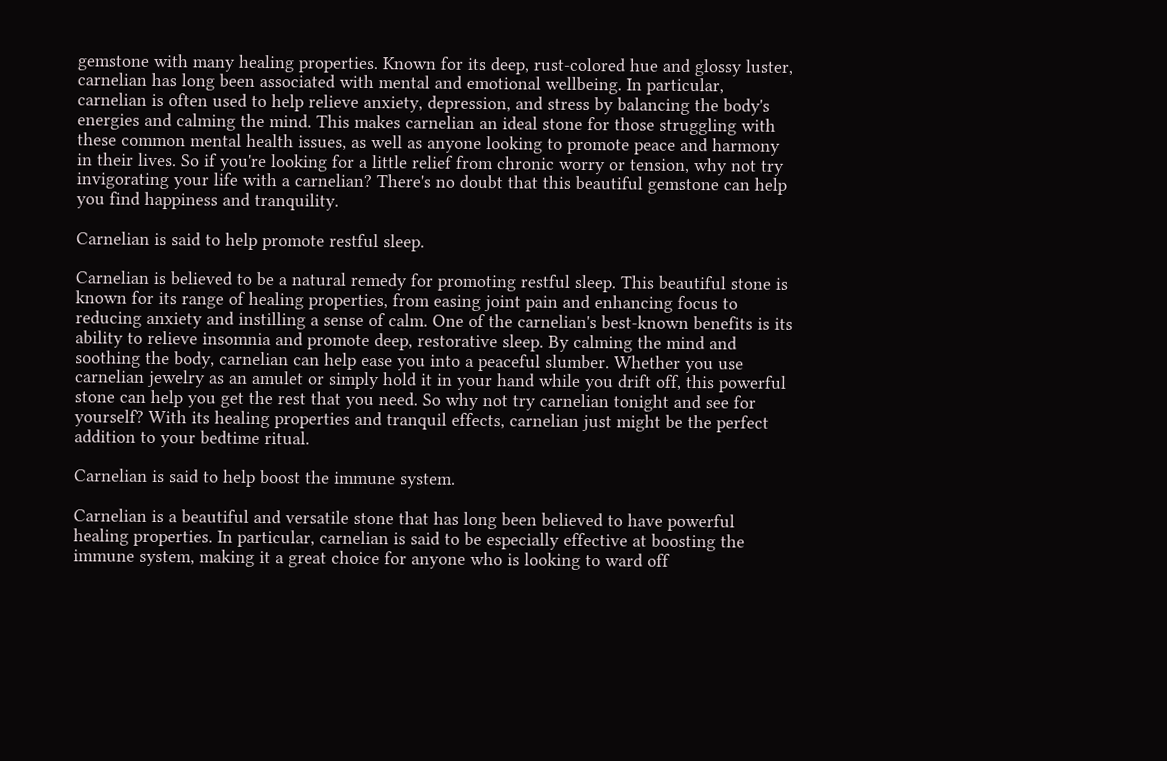gemstone with many healing properties. Known for its deep, rust-colored hue and glossy luster, carnelian has long been associated with mental and emotional wellbeing. In particular, carnelian is often used to help relieve anxiety, depression, and stress by balancing the body's energies and calming the mind. This makes carnelian an ideal stone for those struggling with these common mental health issues, as well as anyone looking to promote peace and harmony in their lives. So if you're looking for a little relief from chronic worry or tension, why not try invigorating your life with a carnelian? There's no doubt that this beautiful gemstone can help you find happiness and tranquility.

Carnelian is said to help promote restful sleep.

Carnelian is believed to be a natural remedy for promoting restful sleep. This beautiful stone is known for its range of healing properties, from easing joint pain and enhancing focus to reducing anxiety and instilling a sense of calm. One of the carnelian's best-known benefits is its ability to relieve insomnia and promote deep, restorative sleep. By calming the mind and soothing the body, carnelian can help ease you into a peaceful slumber. Whether you use carnelian jewelry as an amulet or simply hold it in your hand while you drift off, this powerful stone can help you get the rest that you need. So why not try carnelian tonight and see for yourself? With its healing properties and tranquil effects, carnelian just might be the perfect addition to your bedtime ritual.

Carnelian is said to help boost the immune system.

Carnelian is a beautiful and versatile stone that has long been believed to have powerful healing properties. In particular, carnelian is said to be especially effective at boosting the immune system, making it a great choice for anyone who is looking to ward off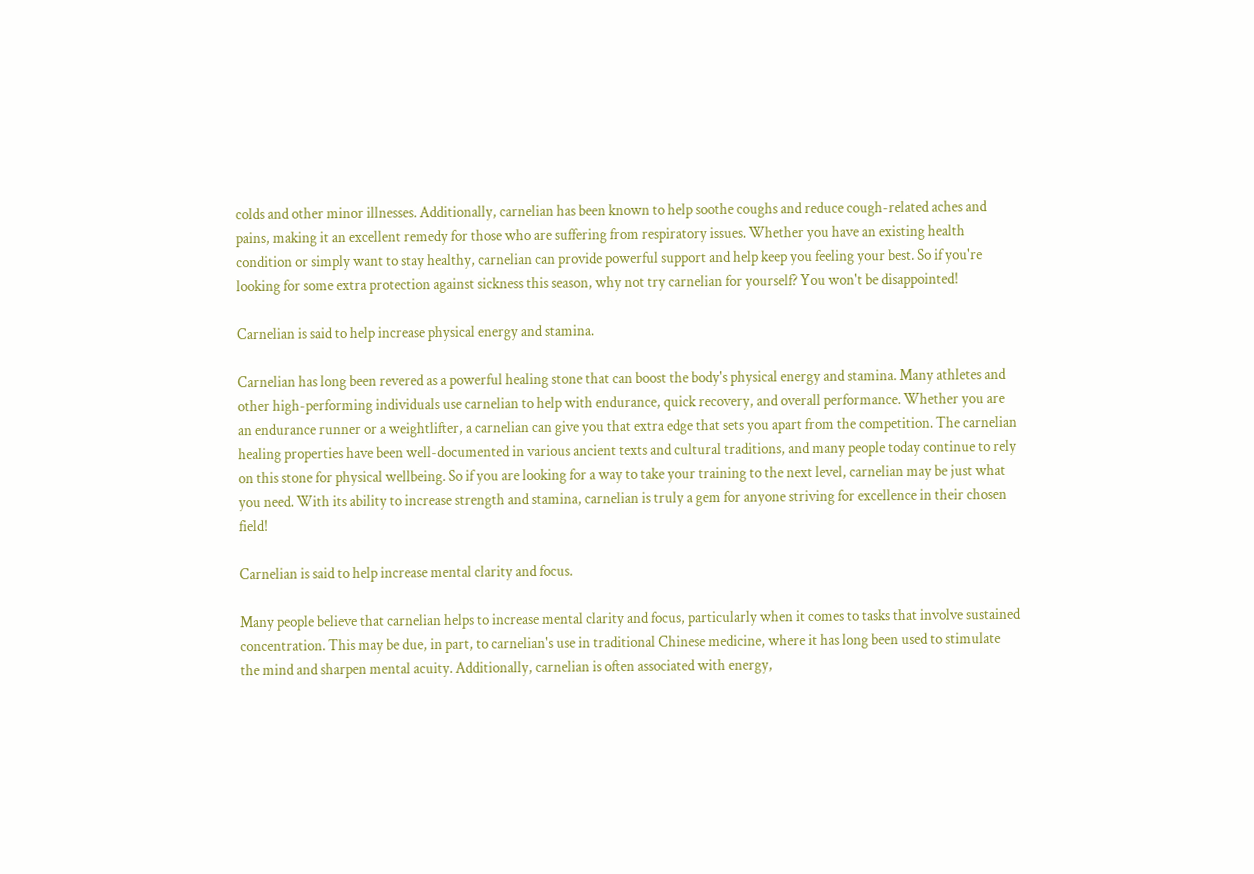colds and other minor illnesses. Additionally, carnelian has been known to help soothe coughs and reduce cough-related aches and pains, making it an excellent remedy for those who are suffering from respiratory issues. Whether you have an existing health condition or simply want to stay healthy, carnelian can provide powerful support and help keep you feeling your best. So if you're looking for some extra protection against sickness this season, why not try carnelian for yourself? You won't be disappointed!

Carnelian is said to help increase physical energy and stamina.

Carnelian has long been revered as a powerful healing stone that can boost the body's physical energy and stamina. Many athletes and other high-performing individuals use carnelian to help with endurance, quick recovery, and overall performance. Whether you are an endurance runner or a weightlifter, a carnelian can give you that extra edge that sets you apart from the competition. The carnelian healing properties have been well-documented in various ancient texts and cultural traditions, and many people today continue to rely on this stone for physical wellbeing. So if you are looking for a way to take your training to the next level, carnelian may be just what you need. With its ability to increase strength and stamina, carnelian is truly a gem for anyone striving for excellence in their chosen field!

Carnelian is said to help increase mental clarity and focus.

Many people believe that carnelian helps to increase mental clarity and focus, particularly when it comes to tasks that involve sustained concentration. This may be due, in part, to carnelian's use in traditional Chinese medicine, where it has long been used to stimulate the mind and sharpen mental acuity. Additionally, carnelian is often associated with energy,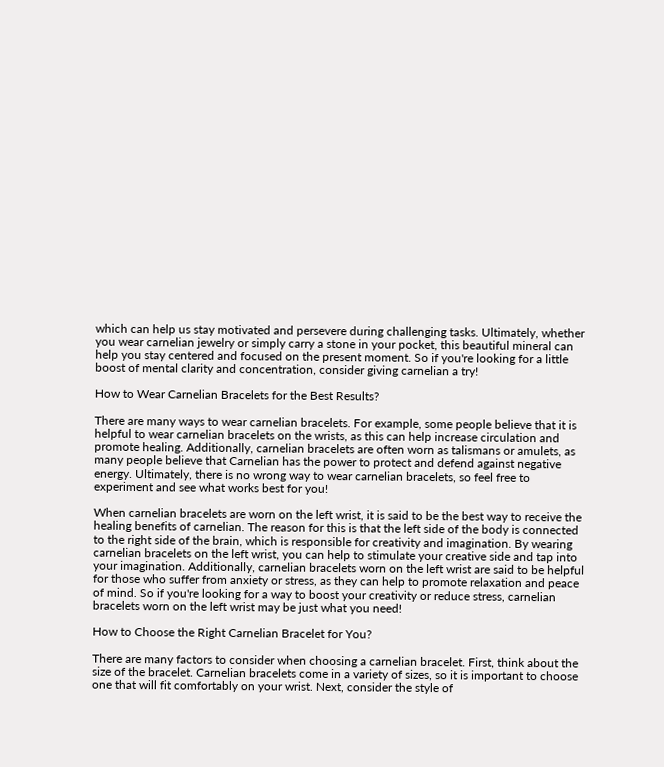which can help us stay motivated and persevere during challenging tasks. Ultimately, whether you wear carnelian jewelry or simply carry a stone in your pocket, this beautiful mineral can help you stay centered and focused on the present moment. So if you're looking for a little boost of mental clarity and concentration, consider giving carnelian a try!

How to Wear Carnelian Bracelets for the Best Results?

There are many ways to wear carnelian bracelets. For example, some people believe that it is helpful to wear carnelian bracelets on the wrists, as this can help increase circulation and promote healing. Additionally, carnelian bracelets are often worn as talismans or amulets, as many people believe that Carnelian has the power to protect and defend against negative energy. Ultimately, there is no wrong way to wear carnelian bracelets, so feel free to experiment and see what works best for you!

When carnelian bracelets are worn on the left wrist, it is said to be the best way to receive the healing benefits of carnelian. The reason for this is that the left side of the body is connected to the right side of the brain, which is responsible for creativity and imagination. By wearing carnelian bracelets on the left wrist, you can help to stimulate your creative side and tap into your imagination. Additionally, carnelian bracelets worn on the left wrist are said to be helpful for those who suffer from anxiety or stress, as they can help to promote relaxation and peace of mind. So if you're looking for a way to boost your creativity or reduce stress, carnelian bracelets worn on the left wrist may be just what you need!

How to Choose the Right Carnelian Bracelet for You?

There are many factors to consider when choosing a carnelian bracelet. First, think about the size of the bracelet. Carnelian bracelets come in a variety of sizes, so it is important to choose one that will fit comfortably on your wrist. Next, consider the style of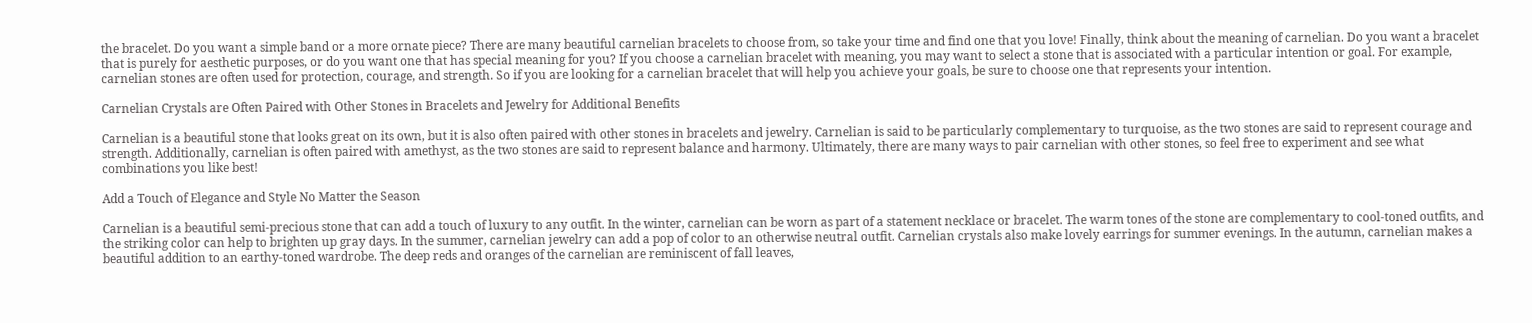the bracelet. Do you want a simple band or a more ornate piece? There are many beautiful carnelian bracelets to choose from, so take your time and find one that you love! Finally, think about the meaning of carnelian. Do you want a bracelet that is purely for aesthetic purposes, or do you want one that has special meaning for you? If you choose a carnelian bracelet with meaning, you may want to select a stone that is associated with a particular intention or goal. For example, carnelian stones are often used for protection, courage, and strength. So if you are looking for a carnelian bracelet that will help you achieve your goals, be sure to choose one that represents your intention.

Carnelian Crystals are Often Paired with Other Stones in Bracelets and Jewelry for Additional Benefits

Carnelian is a beautiful stone that looks great on its own, but it is also often paired with other stones in bracelets and jewelry. Carnelian is said to be particularly complementary to turquoise, as the two stones are said to represent courage and strength. Additionally, carnelian is often paired with amethyst, as the two stones are said to represent balance and harmony. Ultimately, there are many ways to pair carnelian with other stones, so feel free to experiment and see what combinations you like best!

Add a Touch of Elegance and Style No Matter the Season

Carnelian is a beautiful semi-precious stone that can add a touch of luxury to any outfit. In the winter, carnelian can be worn as part of a statement necklace or bracelet. The warm tones of the stone are complementary to cool-toned outfits, and the striking color can help to brighten up gray days. In the summer, carnelian jewelry can add a pop of color to an otherwise neutral outfit. Carnelian crystals also make lovely earrings for summer evenings. In the autumn, carnelian makes a beautiful addition to an earthy-toned wardrobe. The deep reds and oranges of the carnelian are reminiscent of fall leaves,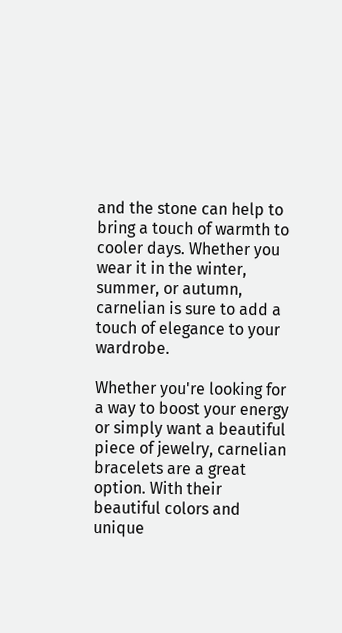and the stone can help to bring a touch of warmth to cooler days. Whether you wear it in the winter, summer, or autumn, carnelian is sure to add a touch of elegance to your wardrobe.

Whether you're looking for a way to boost your energy or simply want a beautiful piece of jewelry, carnelian bracelets are a great option. With their beautiful colors and unique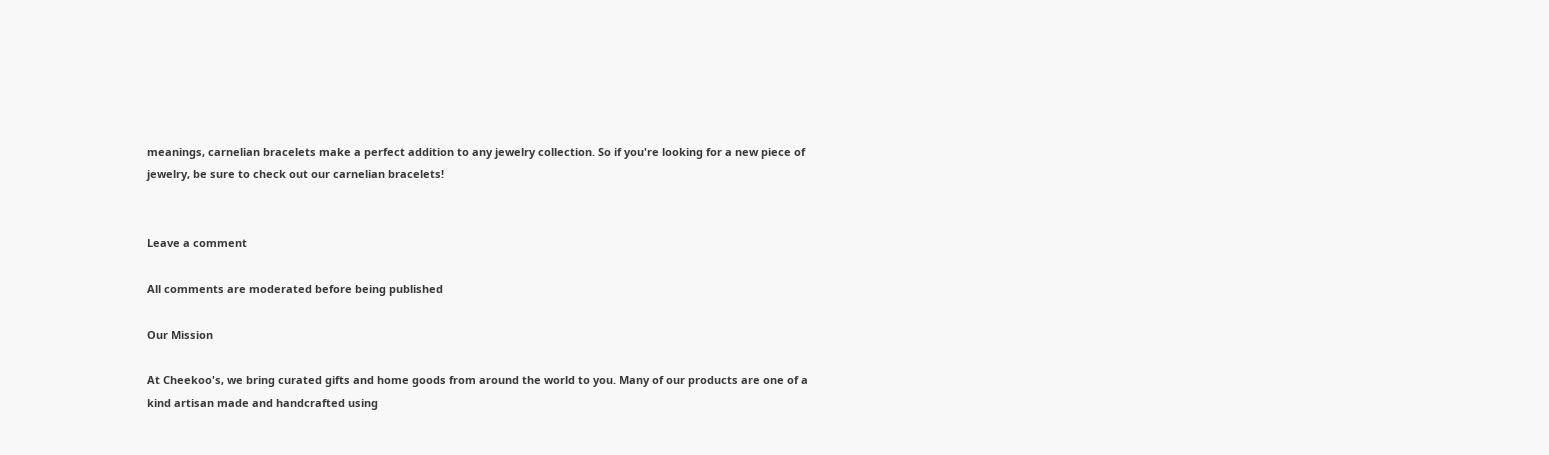meanings, carnelian bracelets make a perfect addition to any jewelry collection. So if you're looking for a new piece of jewelry, be sure to check out our carnelian bracelets!


Leave a comment

All comments are moderated before being published

Our Mission

At Cheekoo's, we bring curated gifts and home goods from around the world to you. Many of our products are one of a kind artisan made and handcrafted using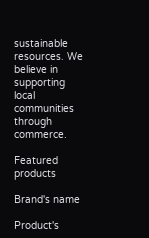sustainable resources. We believe in supporting local communities through commerce.

Featured products

Brand's name

Product's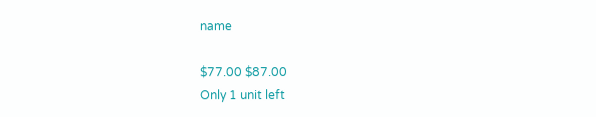name

$77.00 $87.00
Only 1 unit left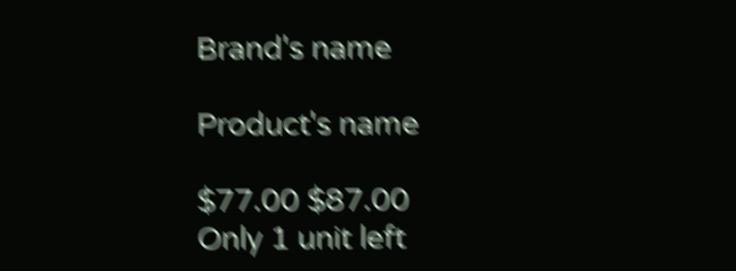Brand's name

Product's name

$77.00 $87.00
Only 1 unit left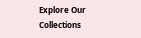Explore Our Collections